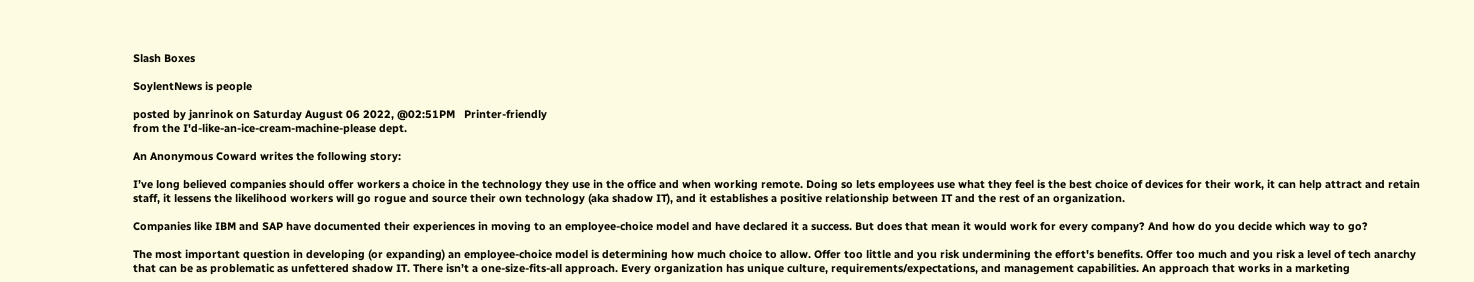Slash Boxes

SoylentNews is people

posted by janrinok on Saturday August 06 2022, @02:51PM   Printer-friendly
from the I'd-like-an-ice-cream-machine-please dept.

An Anonymous Coward writes the following story:

I’ve long believed companies should offer workers a choice in the technology they use in the office and when working remote. Doing so lets employees use what they feel is the best choice of devices for their work, it can help attract and retain staff, it lessens the likelihood workers will go rogue and source their own technology (aka shadow IT), and it establishes a positive relationship between IT and the rest of an organization.

Companies like IBM and SAP have documented their experiences in moving to an employee-choice model and have declared it a success. But does that mean it would work for every company? And how do you decide which way to go?

The most important question in developing (or expanding) an employee-choice model is determining how much choice to allow. Offer too little and you risk undermining the effort's benefits. Offer too much and you risk a level of tech anarchy that can be as problematic as unfettered shadow IT. There isn’t a one-size-fits-all approach. Every organization has unique culture, requirements/expectations, and management capabilities. An approach that works in a marketing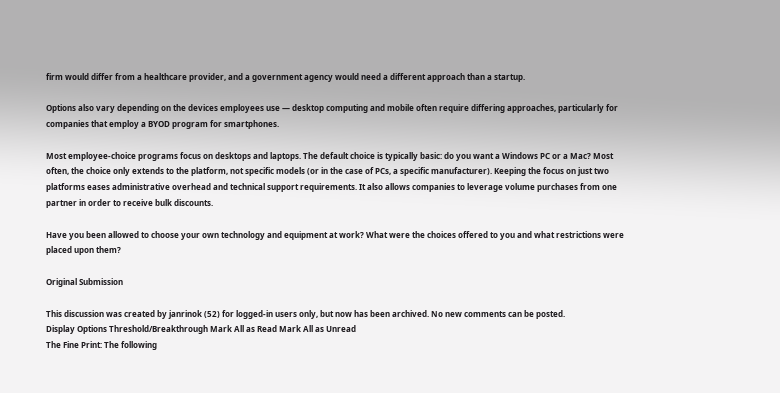firm would differ from a healthcare provider, and a government agency would need a different approach than a startup.

Options also vary depending on the devices employees use — desktop computing and mobile often require differing approaches, particularly for companies that employ a BYOD program for smartphones.

Most employee-choice programs focus on desktops and laptops. The default choice is typically basic: do you want a Windows PC or a Mac? Most often, the choice only extends to the platform, not specific models (or in the case of PCs, a specific manufacturer). Keeping the focus on just two platforms eases administrative overhead and technical support requirements. It also allows companies to leverage volume purchases from one partner in order to receive bulk discounts.

Have you been allowed to choose your own technology and equipment at work? What were the choices offered to you and what restrictions were placed upon them?

Original Submission

This discussion was created by janrinok (52) for logged-in users only, but now has been archived. No new comments can be posted.
Display Options Threshold/Breakthrough Mark All as Read Mark All as Unread
The Fine Print: The following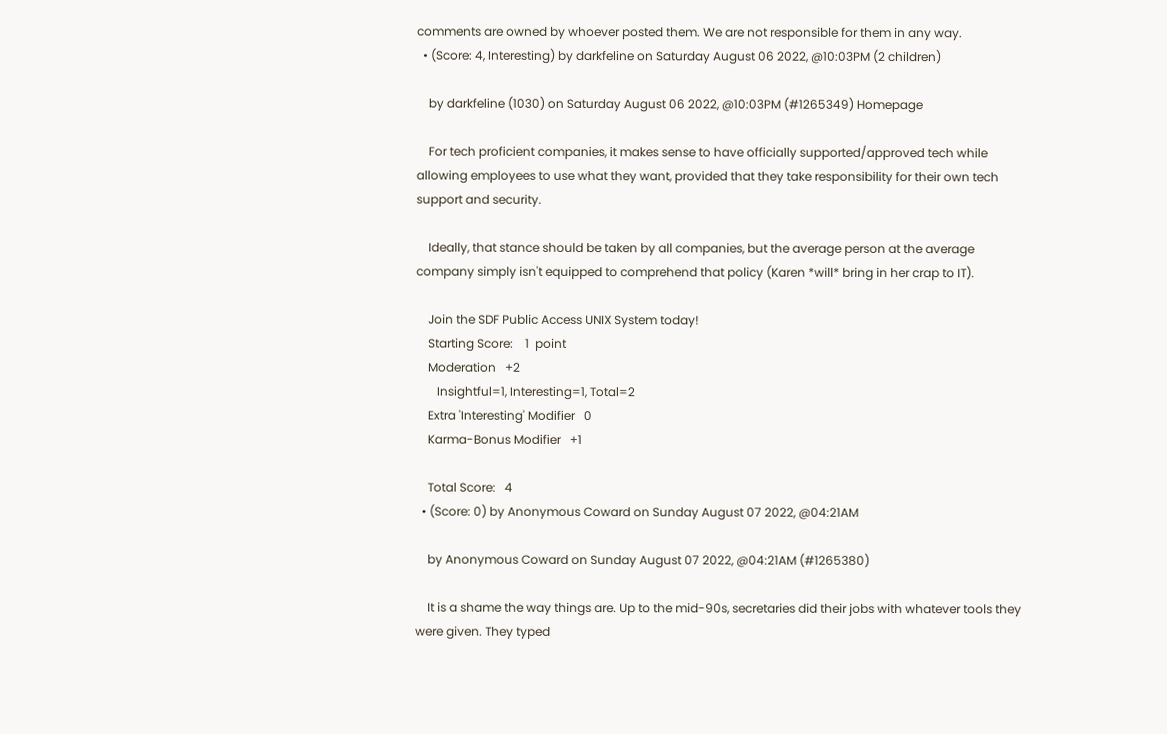comments are owned by whoever posted them. We are not responsible for them in any way.
  • (Score: 4, Interesting) by darkfeline on Saturday August 06 2022, @10:03PM (2 children)

    by darkfeline (1030) on Saturday August 06 2022, @10:03PM (#1265349) Homepage

    For tech proficient companies, it makes sense to have officially supported/approved tech while allowing employees to use what they want, provided that they take responsibility for their own tech support and security.

    Ideally, that stance should be taken by all companies, but the average person at the average company simply isn't equipped to comprehend that policy (Karen *will* bring in her crap to IT).

    Join the SDF Public Access UNIX System today!
    Starting Score:    1  point
    Moderation   +2
       Insightful=1, Interesting=1, Total=2
    Extra 'Interesting' Modifier   0
    Karma-Bonus Modifier   +1

    Total Score:   4
  • (Score: 0) by Anonymous Coward on Sunday August 07 2022, @04:21AM

    by Anonymous Coward on Sunday August 07 2022, @04:21AM (#1265380)

    It is a shame the way things are. Up to the mid-90s, secretaries did their jobs with whatever tools they were given. They typed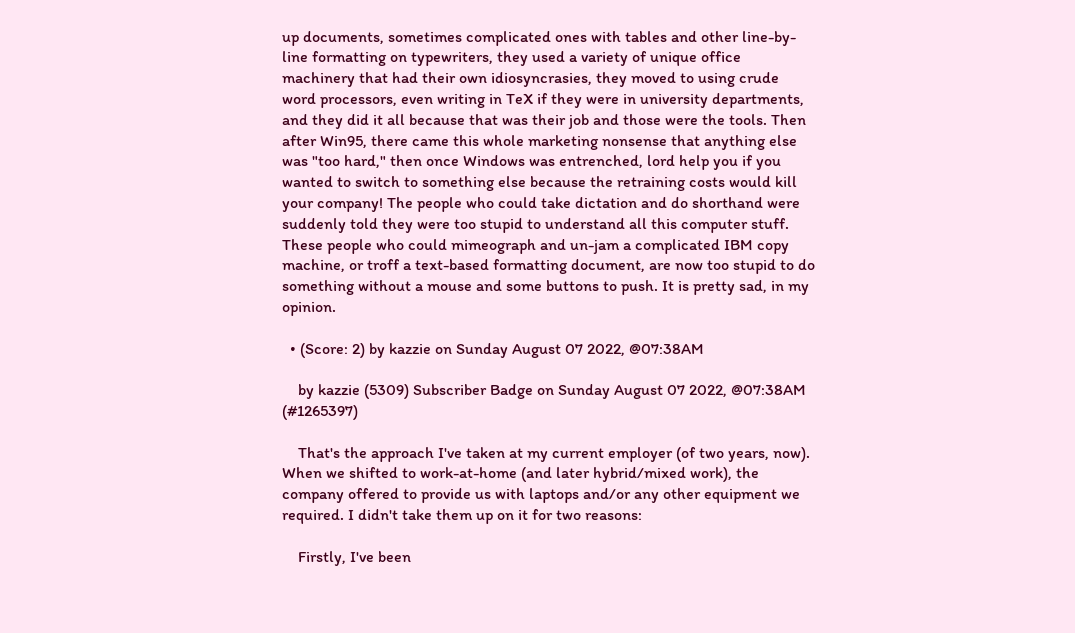up documents, sometimes complicated ones with tables and other line-by-line formatting on typewriters, they used a variety of unique office machinery that had their own idiosyncrasies, they moved to using crude word processors, even writing in TeX if they were in university departments, and they did it all because that was their job and those were the tools. Then after Win95, there came this whole marketing nonsense that anything else was "too hard," then once Windows was entrenched, lord help you if you wanted to switch to something else because the retraining costs would kill your company! The people who could take dictation and do shorthand were suddenly told they were too stupid to understand all this computer stuff. These people who could mimeograph and un-jam a complicated IBM copy machine, or troff a text-based formatting document, are now too stupid to do something without a mouse and some buttons to push. It is pretty sad, in my opinion.

  • (Score: 2) by kazzie on Sunday August 07 2022, @07:38AM

    by kazzie (5309) Subscriber Badge on Sunday August 07 2022, @07:38AM (#1265397)

    That's the approach I've taken at my current employer (of two years, now). When we shifted to work-at-home (and later hybrid/mixed work), the company offered to provide us with laptops and/or any other equipment we required. I didn't take them up on it for two reasons:

    Firstly, I've been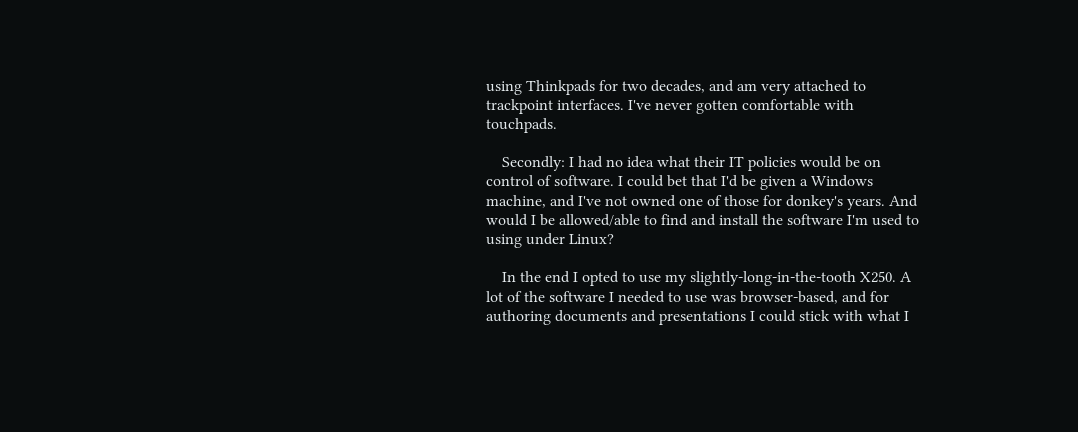using Thinkpads for two decades, and am very attached to trackpoint interfaces. I've never gotten comfortable with touchpads.

    Secondly: I had no idea what their IT policies would be on control of software. I could bet that I'd be given a Windows machine, and I've not owned one of those for donkey's years. And would I be allowed/able to find and install the software I'm used to using under Linux?

    In the end I opted to use my slightly-long-in-the-tooth X250. A lot of the software I needed to use was browser-based, and for authoring documents and presentations I could stick with what I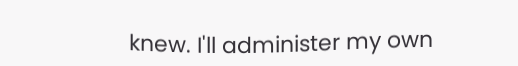knew. I'll administer my own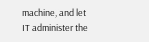machine, and let IT administer the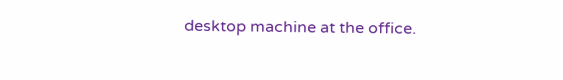desktop machine at the office.